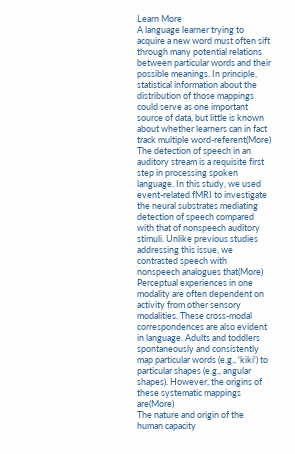Learn More
A language learner trying to acquire a new word must often sift through many potential relations between particular words and their possible meanings. In principle, statistical information about the distribution of those mappings could serve as one important source of data, but little is known about whether learners can in fact track multiple word-referent(More)
The detection of speech in an auditory stream is a requisite first step in processing spoken language. In this study, we used event-related fMRI to investigate the neural substrates mediating detection of speech compared with that of nonspeech auditory stimuli. Unlike previous studies addressing this issue, we contrasted speech with nonspeech analogues that(More)
Perceptual experiences in one modality are often dependent on activity from other sensory modalities. These cross-modal correspondences are also evident in language. Adults and toddlers spontaneously and consistently map particular words (e.g., 'kiki') to particular shapes (e.g., angular shapes). However, the origins of these systematic mappings are(More)
The nature and origin of the human capacity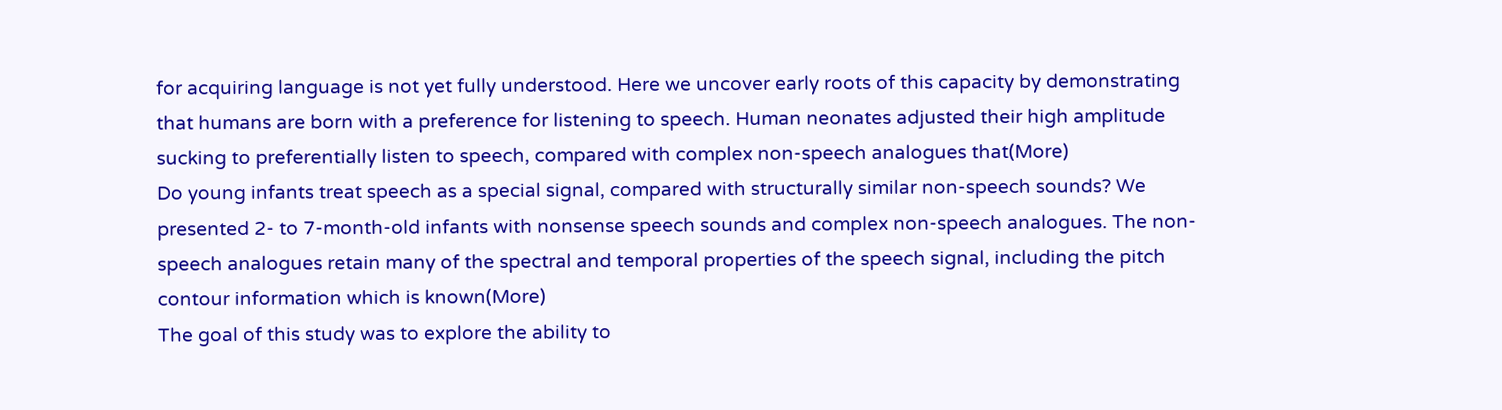for acquiring language is not yet fully understood. Here we uncover early roots of this capacity by demonstrating that humans are born with a preference for listening to speech. Human neonates adjusted their high amplitude sucking to preferentially listen to speech, compared with complex non-speech analogues that(More)
Do young infants treat speech as a special signal, compared with structurally similar non-speech sounds? We presented 2- to 7-month-old infants with nonsense speech sounds and complex non-speech analogues. The non-speech analogues retain many of the spectral and temporal properties of the speech signal, including the pitch contour information which is known(More)
The goal of this study was to explore the ability to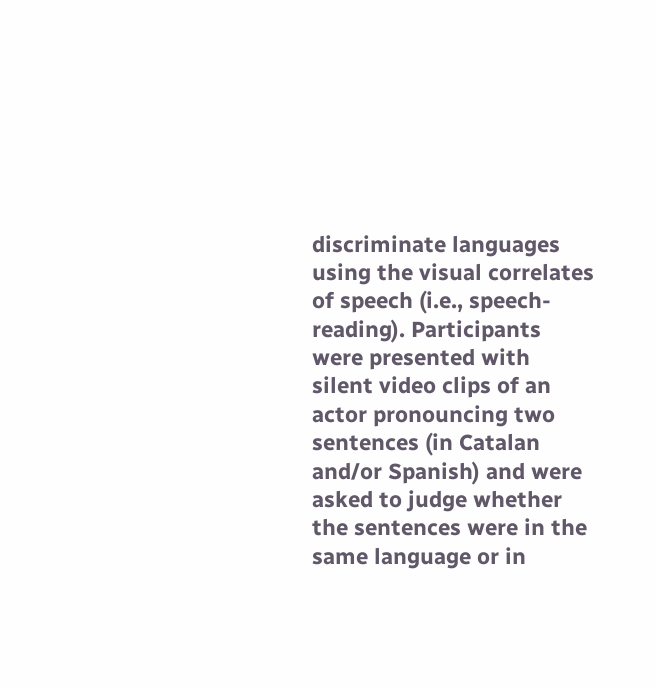discriminate languages using the visual correlates of speech (i.e., speech-reading). Participants were presented with silent video clips of an actor pronouncing two sentences (in Catalan and/or Spanish) and were asked to judge whether the sentences were in the same language or in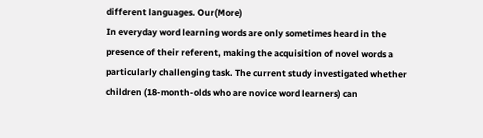different languages. Our(More)
In everyday word learning words are only sometimes heard in the presence of their referent, making the acquisition of novel words a particularly challenging task. The current study investigated whether children (18-month-olds who are novice word learners) can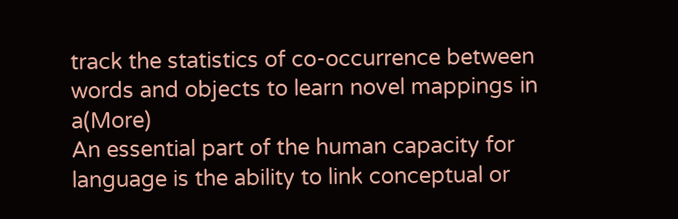track the statistics of co-occurrence between words and objects to learn novel mappings in a(More)
An essential part of the human capacity for language is the ability to link conceptual or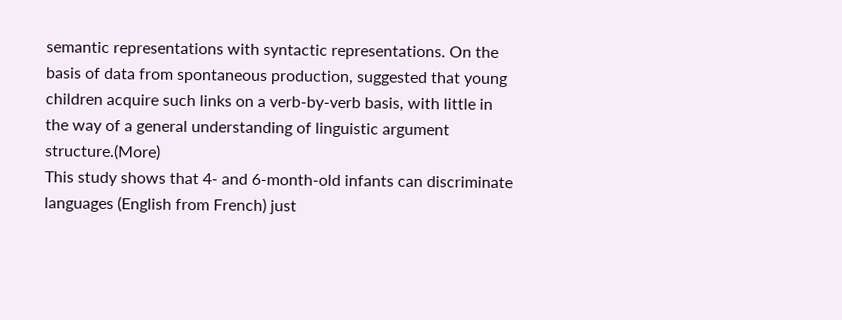semantic representations with syntactic representations. On the basis of data from spontaneous production, suggested that young children acquire such links on a verb-by-verb basis, with little in the way of a general understanding of linguistic argument structure.(More)
This study shows that 4- and 6-month-old infants can discriminate languages (English from French) just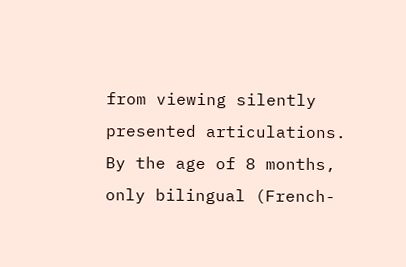from viewing silently presented articulations. By the age of 8 months, only bilingual (French-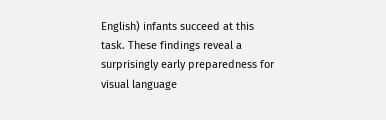English) infants succeed at this task. These findings reveal a surprisingly early preparedness for visual language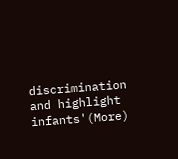discrimination and highlight infants'(More)